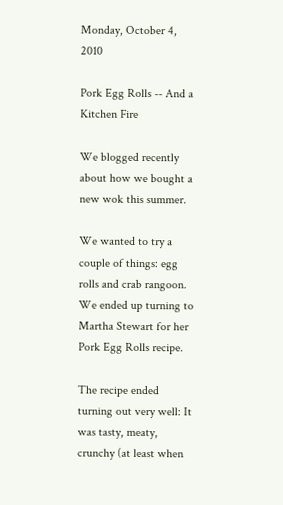Monday, October 4, 2010

Pork Egg Rolls -- And a Kitchen Fire

We blogged recently about how we bought a new wok this summer.

We wanted to try a couple of things: egg rolls and crab rangoon. We ended up turning to Martha Stewart for her Pork Egg Rolls recipe.

The recipe ended turning out very well: It was tasty, meaty, crunchy (at least when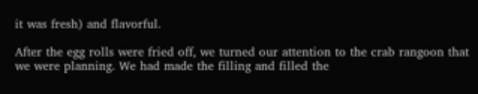it was fresh) and flavorful.

After the egg rolls were fried off, we turned our attention to the crab rangoon that we were planning. We had made the filling and filled the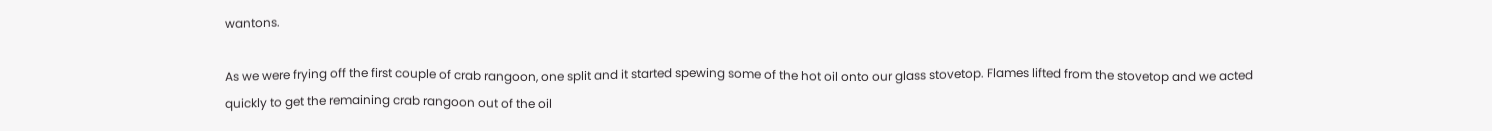wantons.

As we were frying off the first couple of crab rangoon, one split and it started spewing some of the hot oil onto our glass stovetop. Flames lifted from the stovetop and we acted quickly to get the remaining crab rangoon out of the oil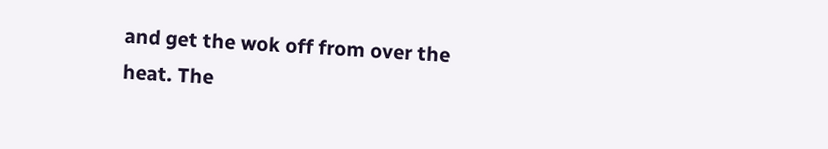and get the wok off from over the heat. The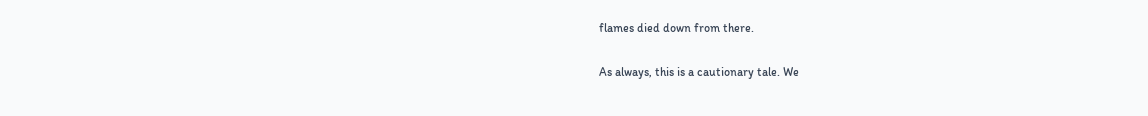flames died down from there.

As always, this is a cautionary tale. We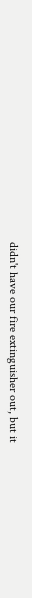didn't have our fire extinguisher out, but it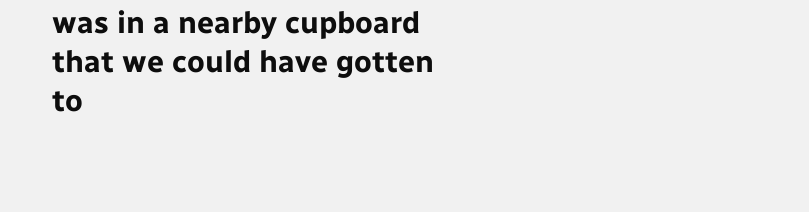was in a nearby cupboard that we could have gotten to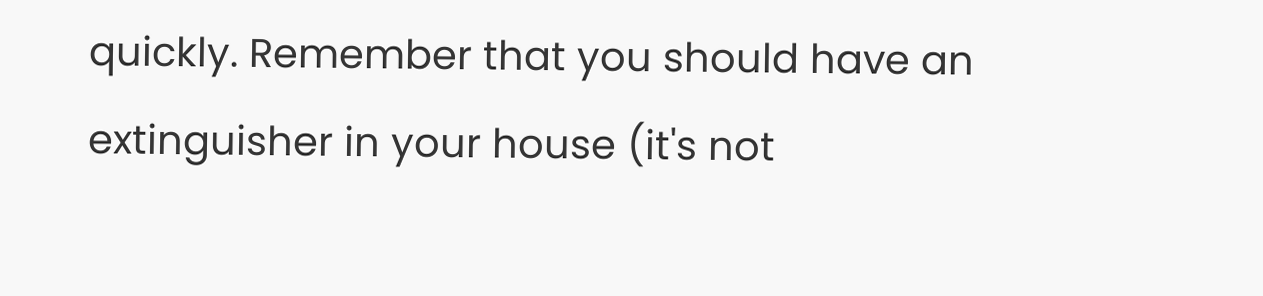quickly. Remember that you should have an extinguisher in your house (it's not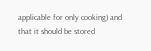applicable for only cooking) and that it should be stored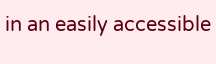in an easily accessible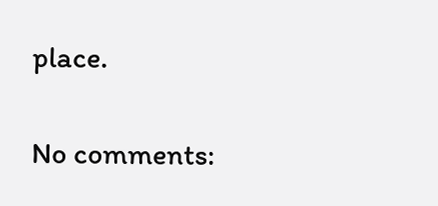place.

No comments: